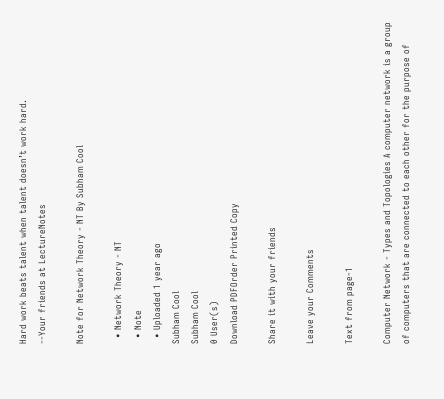Hard work beats talent when talent doesn’t work hard.
--Your friends at LectureNotes

Note for Network Theory - NT By Subham Cool

  • Network Theory - NT
  • Note
  • Uploaded 1 year ago
Subham Cool
Subham Cool
0 User(s)
Download PDFOrder Printed Copy

Share it with your friends

Leave your Comments

Text from page-1

Computer Network - Types and Topologies A computer network is a group of computers that are connected to each other for the purpose of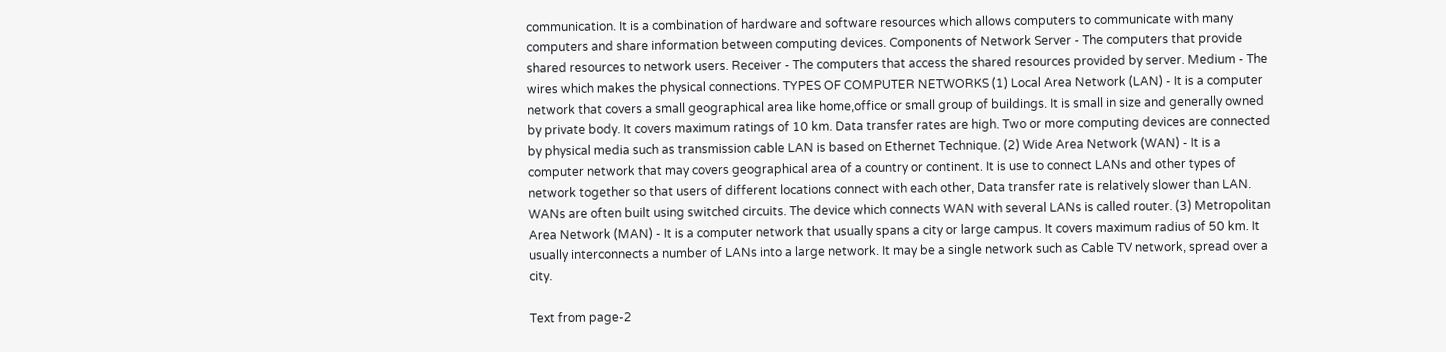communication. It is a combination of hardware and software resources which allows computers to communicate with many computers and share information between computing devices. Components of Network Server - The computers that provide shared resources to network users. Receiver - The computers that access the shared resources provided by server. Medium - The wires which makes the physical connections. TYPES OF COMPUTER NETWORKS (1) Local Area Network (LAN) - It is a computer network that covers a small geographical area like home,office or small group of buildings. It is small in size and generally owned by private body. It covers maximum ratings of 10 km. Data transfer rates are high. Two or more computing devices are connected by physical media such as transmission cable LAN is based on Ethernet Technique. (2) Wide Area Network (WAN) - It is a computer network that may covers geographical area of a country or continent. It is use to connect LANs and other types of network together so that users of different locations connect with each other, Data transfer rate is relatively slower than LAN. WANs are often built using switched circuits. The device which connects WAN with several LANs is called router. (3) Metropolitan Area Network (MAN) - It is a computer network that usually spans a city or large campus. It covers maximum radius of 50 km. It usually interconnects a number of LANs into a large network. It may be a single network such as Cable TV network, spread over a city.

Text from page-2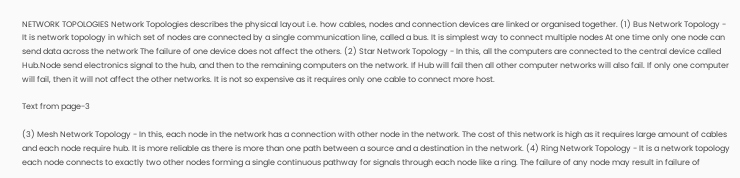NETWORK TOPOLOGIES Network Topologies describes the physical layout i.e. how cables, nodes and connection devices are linked or organised together. (1) Bus Network Topology - It is network topology in which set of nodes are connected by a single communication line, called a bus. It is simplest way to connect multiple nodes At one time only one node can send data across the network The failure of one device does not affect the others. (2) Star Network Topology - In this, all the computers are connected to the central device called Hub.Node send electronics signal to the hub, and then to the remaining computers on the network. If Hub will fail then all other computer networks will also fail. If only one computer will fail, then it will not affect the other networks. It is not so expensive as it requires only one cable to connect more host.

Text from page-3

(3) Mesh Network Topology - In this, each node in the network has a connection with other node in the network. The cost of this network is high as it requires large amount of cables and each node require hub. It is more reliable as there is more than one path between a source and a destination in the network. (4) Ring Network Topology - It is a network topology each node connects to exactly two other nodes forming a single continuous pathway for signals through each node like a ring. The failure of any node may result in failure of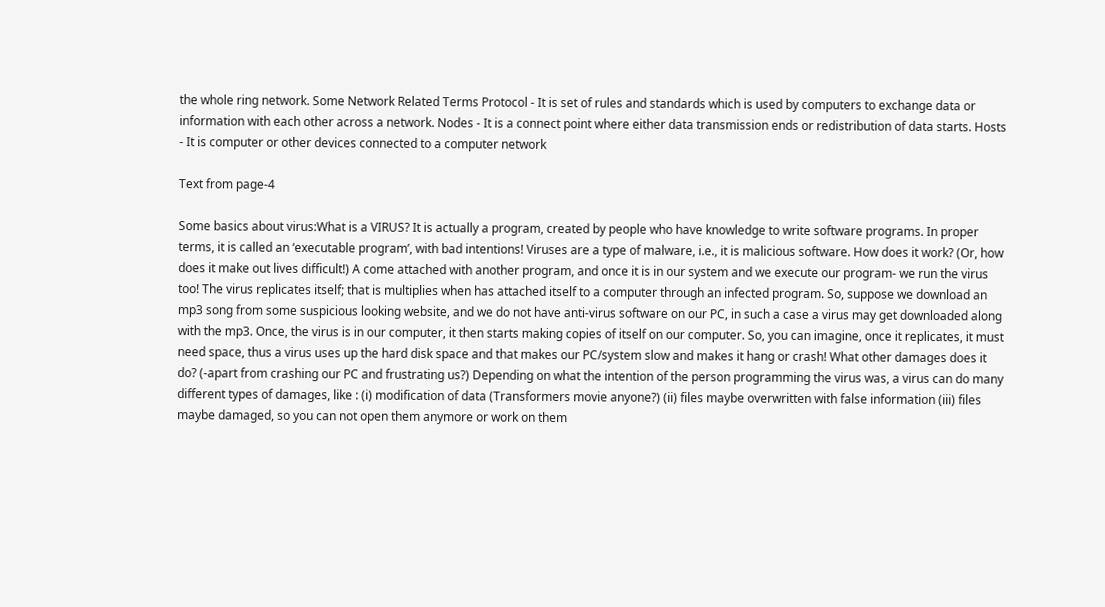the whole ring network. Some Network Related Terms Protocol - It is set of rules and standards which is used by computers to exchange data or information with each other across a network. Nodes - It is a connect point where either data transmission ends or redistribution of data starts. Hosts - It is computer or other devices connected to a computer network

Text from page-4

Some basics about virus:What is a VIRUS? It is actually a program, created by people who have knowledge to write software programs. In proper terms, it is called an ‘executable program’, with bad intentions! Viruses are a type of malware, i.e., it is malicious software. How does it work? (Or, how does it make out lives difficult!) A come attached with another program, and once it is in our system and we execute our program- we run the virus too! The virus replicates itself; that is multiplies when has attached itself to a computer through an infected program. So, suppose we download an mp3 song from some suspicious looking website, and we do not have anti-virus software on our PC, in such a case a virus may get downloaded along with the mp3. Once, the virus is in our computer, it then starts making copies of itself on our computer. So, you can imagine, once it replicates, it must need space, thus a virus uses up the hard disk space and that makes our PC/system slow and makes it hang or crash! What other damages does it do? (-apart from crashing our PC and frustrating us?) Depending on what the intention of the person programming the virus was, a virus can do many different types of damages, like : (i) modification of data (Transformers movie anyone?) (ii) files maybe overwritten with false information (iii) files maybe damaged, so you can not open them anymore or work on them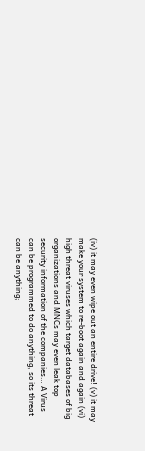(iv) it may even wipe out an entire drive! (v) it may make your system to re-boot again and again (vi) high threat viruses which target databases of big organizations and MNCs may even leak top security information of the companies… A Virus can be programmed to do anything, so its threat can be anything;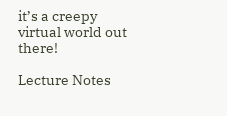it’s a creepy virtual world out there!

Lecture Notes